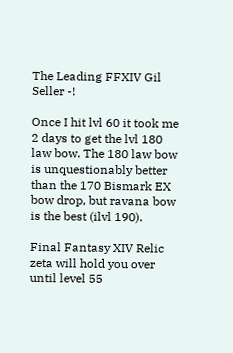The Leading FFXIV Gil Seller -!

Once I hit lvl 60 it took me 2 days to get the lvl 180 law bow. The 180 law bow is unquestionably better than the 170 Bismark EX bow drop, but ravana bow is the best (ilvl 190).

Final Fantasy XIV Relic zeta will hold you over until level 55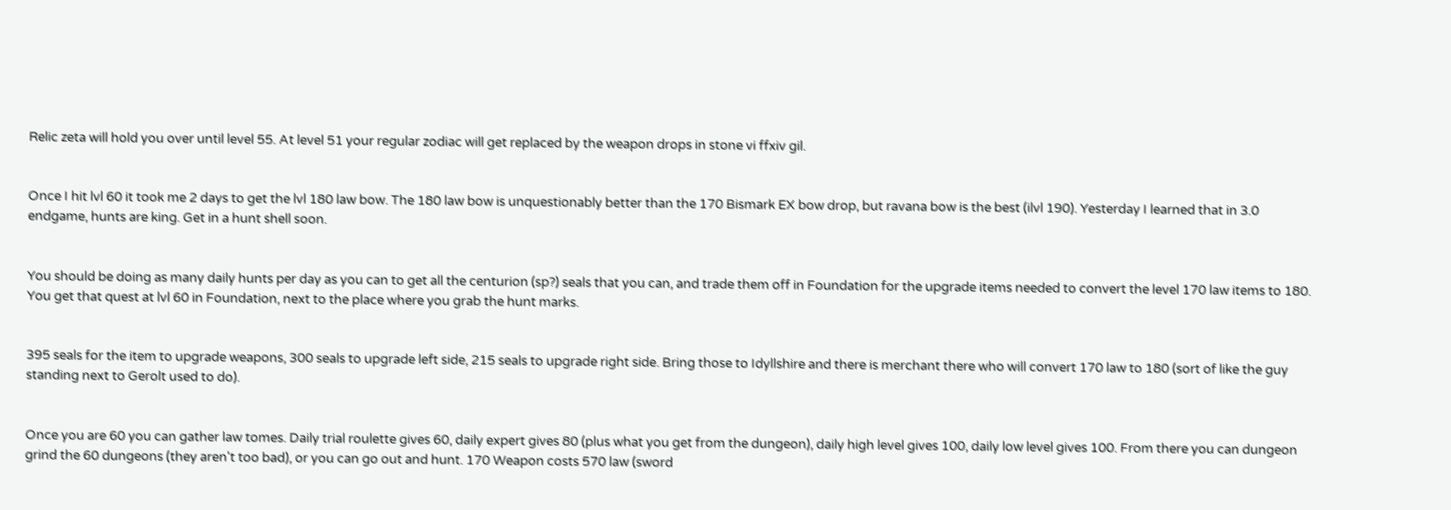Relic zeta will hold you over until level 55. At level 51 your regular zodiac will get replaced by the weapon drops in stone vi ffxiv gil.


Once I hit lvl 60 it took me 2 days to get the lvl 180 law bow. The 180 law bow is unquestionably better than the 170 Bismark EX bow drop, but ravana bow is the best (ilvl 190). Yesterday I learned that in 3.0 endgame, hunts are king. Get in a hunt shell soon.


You should be doing as many daily hunts per day as you can to get all the centurion (sp?) seals that you can, and trade them off in Foundation for the upgrade items needed to convert the level 170 law items to 180. You get that quest at lvl 60 in Foundation, next to the place where you grab the hunt marks.


395 seals for the item to upgrade weapons, 300 seals to upgrade left side, 215 seals to upgrade right side. Bring those to Idyllshire and there is merchant there who will convert 170 law to 180 (sort of like the guy standing next to Gerolt used to do).


Once you are 60 you can gather law tomes. Daily trial roulette gives 60, daily expert gives 80 (plus what you get from the dungeon), daily high level gives 100, daily low level gives 100. From there you can dungeon grind the 60 dungeons (they aren't too bad), or you can go out and hunt. 170 Weapon costs 570 law (sword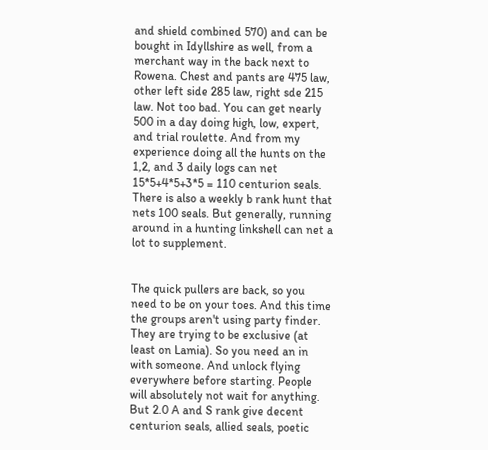and shield combined 570) and can be bought in Idyllshire as well, from a merchant way in the back next to Rowena. Chest and pants are 475 law, other left side 285 law, right sde 215 law. Not too bad. You can get nearly 500 in a day doing high, low, expert, and trial roulette. And from my experience doing all the hunts on the 1,2, and 3 daily logs can net 15*5+4*5+3*5 = 110 centurion seals. There is also a weekly b rank hunt that nets 100 seals. But generally, running around in a hunting linkshell can net a lot to supplement.


The quick pullers are back, so you need to be on your toes. And this time the groups aren't using party finder. They are trying to be exclusive (at least on Lamia). So you need an in with someone. And unlock flying everywhere before starting. People will absolutely not wait for anything. But 2.0 A and S rank give decent centurion seals, allied seals, poetic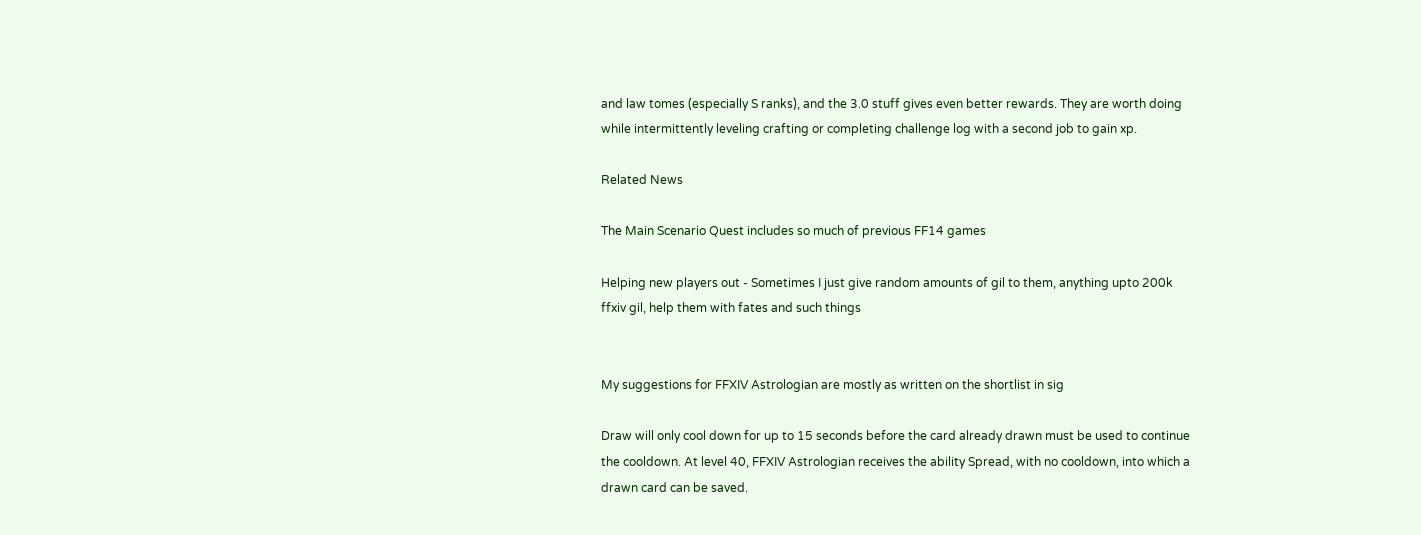and law tomes (especially S ranks), and the 3.0 stuff gives even better rewards. They are worth doing while intermittently leveling crafting or completing challenge log with a second job to gain xp.

Related News

The Main Scenario Quest includes so much of previous FF14 games

Helping new players out - Sometimes I just give random amounts of gil to them, anything upto 200k ffxiv gil, help them with fates and such things


My suggestions for FFXIV Astrologian are mostly as written on the shortlist in sig

Draw will only cool down for up to 15 seconds before the card already drawn must be used to continue the cooldown. At level 40, FFXIV Astrologian receives the ability Spread, with no cooldown, into which a drawn card can be saved.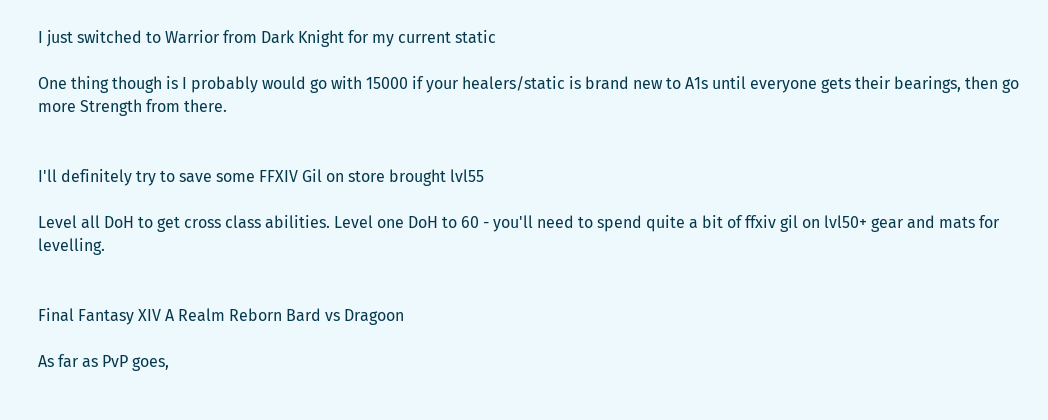I just switched to Warrior from Dark Knight for my current static

One thing though is I probably would go with 15000 if your healers/static is brand new to A1s until everyone gets their bearings, then go more Strength from there.


I'll definitely try to save some FFXIV Gil on store brought lvl55

Level all DoH to get cross class abilities. Level one DoH to 60 - you'll need to spend quite a bit of ffxiv gil on lvl50+ gear and mats for levelling.


Final Fantasy XIV A Realm Reborn Bard vs Dragoon

As far as PvP goes,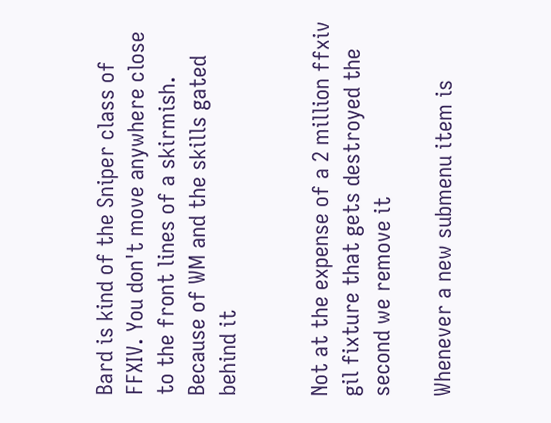Bard is kind of the Sniper class of FFXIV. You don't move anywhere close to the front lines of a skirmish. Because of WM and the skills gated behind it


Not at the expense of a 2 million ffxiv gil fixture that gets destroyed the second we remove it

Whenever a new submenu item is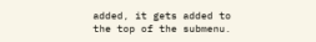added, it gets added to the top of the submenu.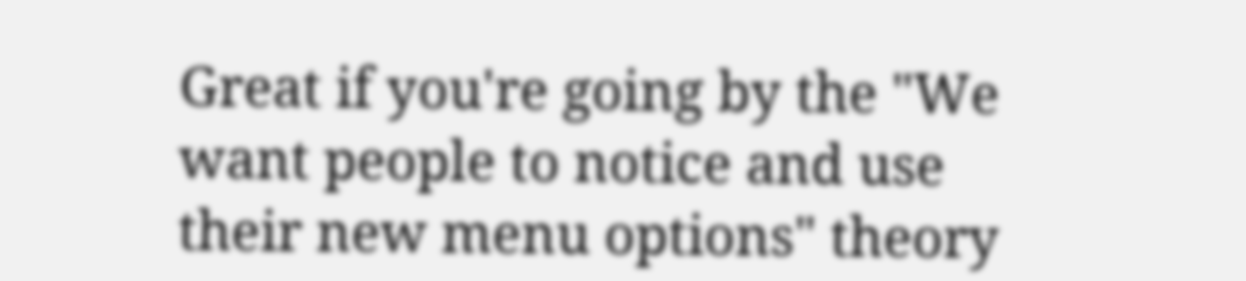Great if you're going by the "We want people to notice and use their new menu options" theory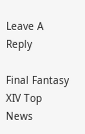Leave A Reply

Final Fantasy XIV Top News